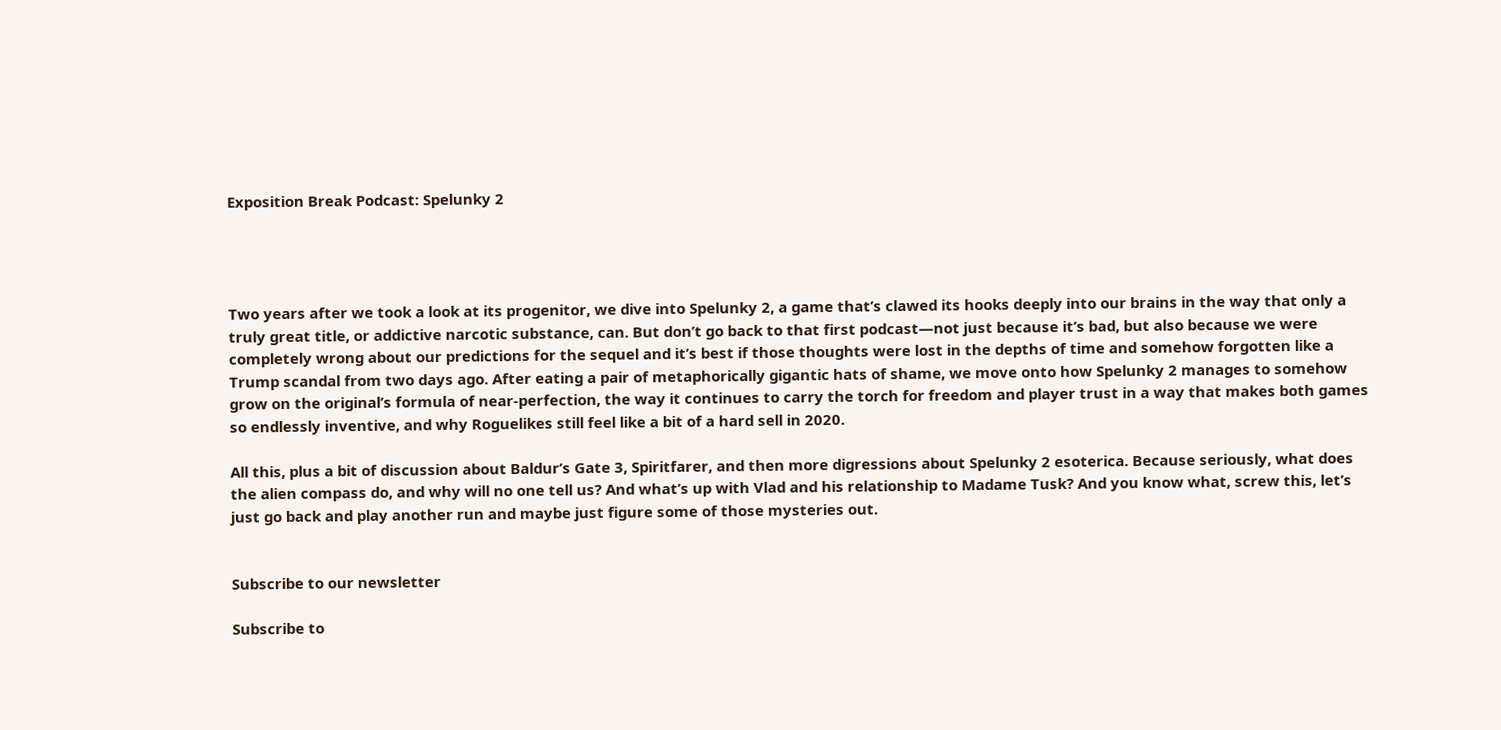Exposition Break Podcast: Spelunky 2




Two years after we took a look at its progenitor, we dive into Spelunky 2, a game that’s clawed its hooks deeply into our brains in the way that only a truly great title, or addictive narcotic substance, can. But don’t go back to that first podcast—not just because it’s bad, but also because we were completely wrong about our predictions for the sequel and it’s best if those thoughts were lost in the depths of time and somehow forgotten like a Trump scandal from two days ago. After eating a pair of metaphorically gigantic hats of shame, we move onto how Spelunky 2 manages to somehow grow on the original’s formula of near-perfection, the way it continues to carry the torch for freedom and player trust in a way that makes both games so endlessly inventive, and why Roguelikes still feel like a bit of a hard sell in 2020.

All this, plus a bit of discussion about Baldur’s Gate 3, Spiritfarer, and then more digressions about Spelunky 2 esoterica. Because seriously, what does the alien compass do, and why will no one tell us? And what’s up with Vlad and his relationship to Madame Tusk? And you know what, screw this, let’s just go back and play another run and maybe just figure some of those mysteries out.


Subscribe to our newsletter

Subscribe to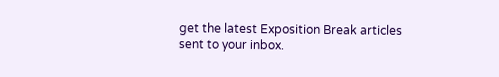get the latest Exposition Break articles sent to your inbox.